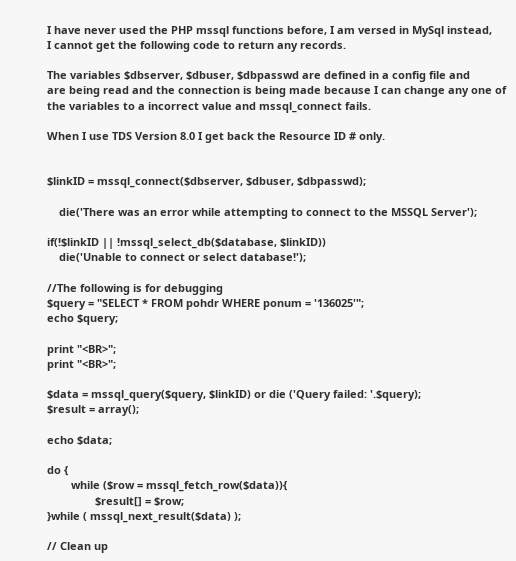I have never used the PHP mssql functions before, I am versed in MySql instead,
I cannot get the following code to return any records.

The variables $dbserver, $dbuser, $dbpasswd are defined in a config file and
are being read and the connection is being made because I can change any one of
the variables to a incorrect value and mssql_connect fails.

When I use TDS Version 8.0 I get back the Resource ID # only.


$linkID = mssql_connect($dbserver, $dbuser, $dbpasswd);

    die('There was an error while attempting to connect to the MSSQL Server');

if(!$linkID || !mssql_select_db($database, $linkID))
    die('Unable to connect or select database!');

//The following is for debugging
$query = "SELECT * FROM pohdr WHERE ponum = '136025'";
echo $query;

print "<BR>";
print "<BR>";

$data = mssql_query($query, $linkID) or die ('Query failed: '.$query);
$result = array();

echo $data;

do {
        while ($row = mssql_fetch_row($data)){
                $result[] = $row;
}while ( mssql_next_result($data) );

// Clean up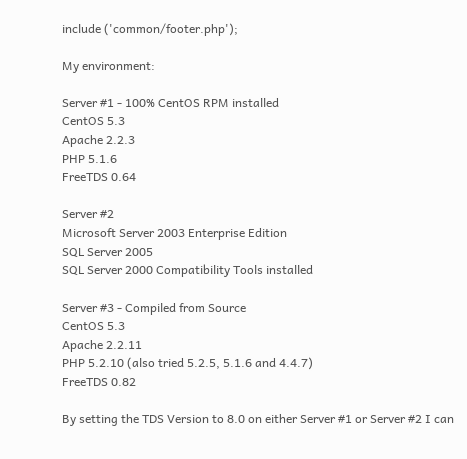include ('common/footer.php');

My environment:

Server #1 - 100% CentOS RPM installed
CentOS 5.3
Apache 2.2.3
PHP 5.1.6
FreeTDS 0.64

Server #2
Microsoft Server 2003 Enterprise Edition
SQL Server 2005
SQL Server 2000 Compatibility Tools installed

Server #3 - Compiled from Source
CentOS 5.3
Apache 2.2.11
PHP 5.2.10 (also tried 5.2.5, 5.1.6 and 4.4.7)
FreeTDS 0.82

By setting the TDS Version to 8.0 on either Server #1 or Server #2 I can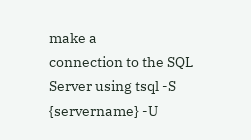make a
connection to the SQL Server using tsql -S {servername} -U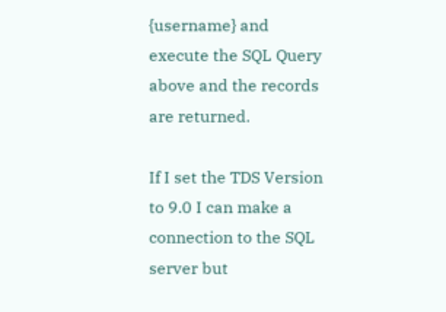{username} and
execute the SQL Query above and the records are returned.

If I set the TDS Version to 9.0 I can make a connection to the SQL server but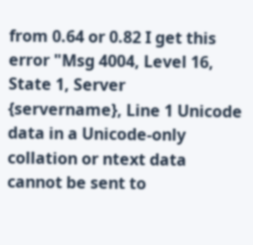from 0.64 or 0.82 I get this error "Msg 4004, Level 16, State 1, Server
{servername}, Line 1 Unicode data in a Unicode-only collation or ntext data
cannot be sent to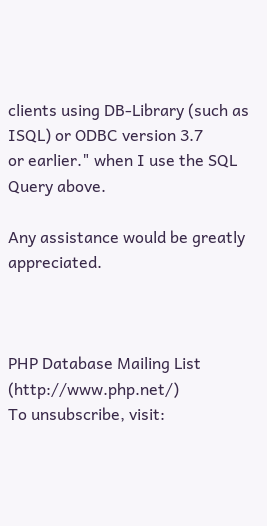clients using DB-Library (such as ISQL) or ODBC version 3.7
or earlier." when I use the SQL Query above.

Any assistance would be greatly appreciated.



PHP Database Mailing List (http://www.php.net/)
To unsubscribe, visit: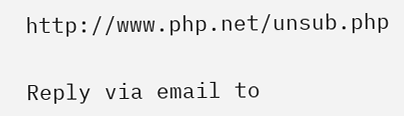http://www.php.net/unsub.php

Reply via email to